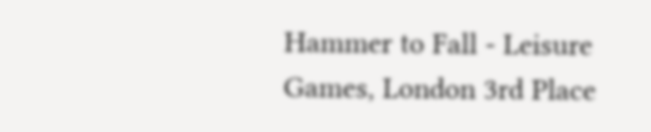Hammer to Fall - Leisure Games, London 3rd Place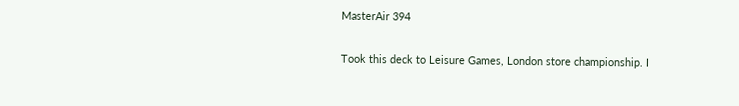MasterAir 394

Took this deck to Leisure Games, London store championship. I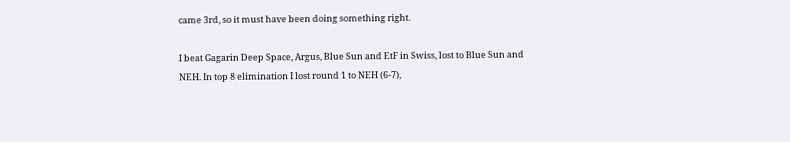came 3rd, so it must have been doing something right.

I beat Gagarin Deep Space, Argus, Blue Sun and EtF in Swiss, lost to Blue Sun and NEH. In top 8 elimination I lost round 1 to NEH (6-7),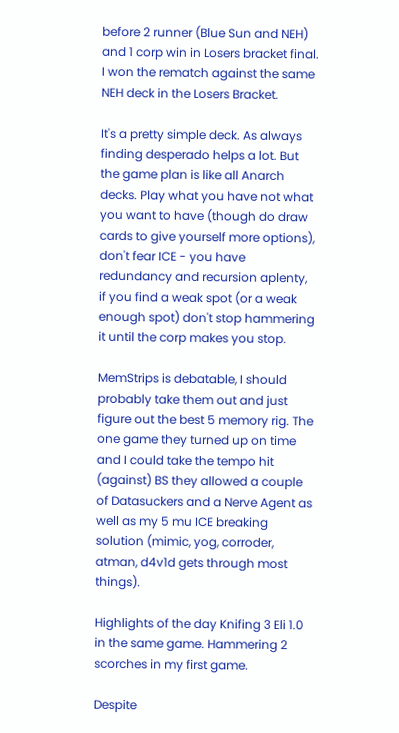before 2 runner (Blue Sun and NEH) and 1 corp win in Losers bracket final. I won the rematch against the same NEH deck in the Losers Bracket.

It's a pretty simple deck. As always finding desperado helps a lot. But the game plan is like all Anarch decks. Play what you have not what you want to have (though do draw cards to give yourself more options), don't fear ICE - you have redundancy and recursion aplenty, if you find a weak spot (or a weak enough spot) don't stop hammering it until the corp makes you stop.

MemStrips is debatable, I should probably take them out and just figure out the best 5 memory rig. The one game they turned up on time and I could take the tempo hit (against) BS they allowed a couple of Datasuckers and a Nerve Agent as well as my 5 mu ICE breaking solution (mimic, yog, corroder, atman, d4v1d gets through most things).

Highlights of the day Knifing 3 Eli 1.0 in the same game. Hammering 2 scorches in my first game.

Despite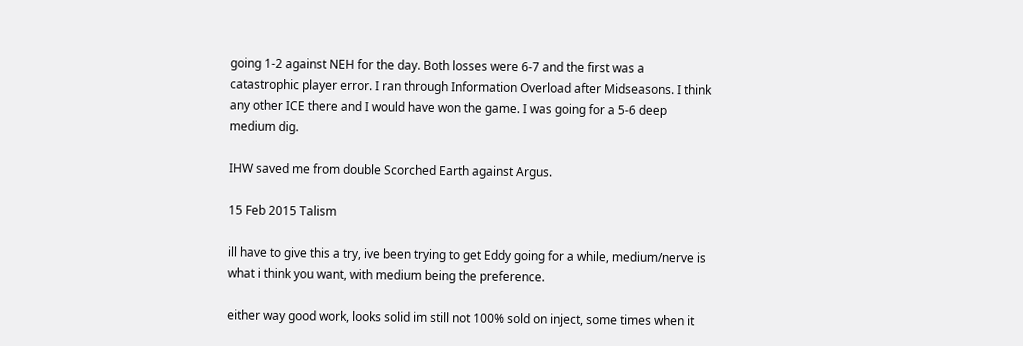going 1-2 against NEH for the day. Both losses were 6-7 and the first was a catastrophic player error. I ran through Information Overload after Midseasons. I think any other ICE there and I would have won the game. I was going for a 5-6 deep medium dig.

IHW saved me from double Scorched Earth against Argus.

15 Feb 2015 Talism

ill have to give this a try, ive been trying to get Eddy going for a while, medium/nerve is what i think you want, with medium being the preference.

either way good work, looks solid im still not 100% sold on inject, some times when it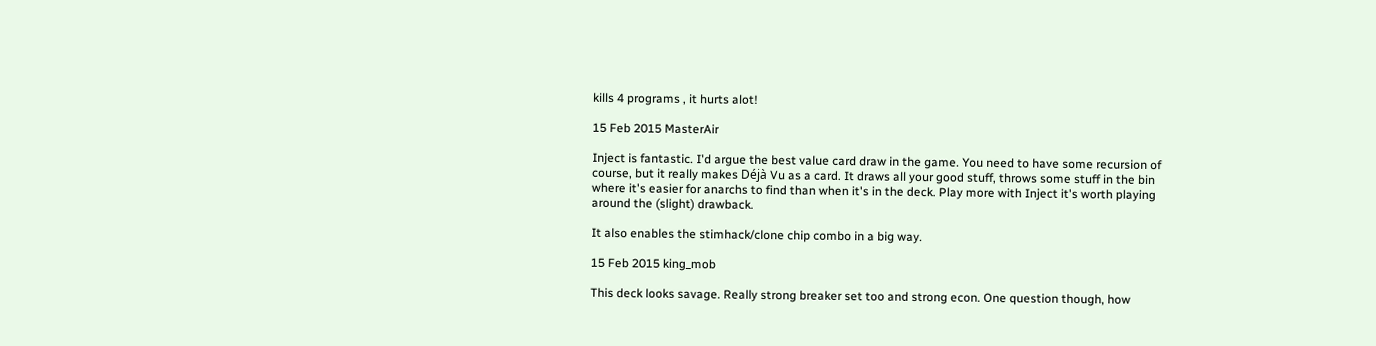kills 4 programs , it hurts alot!

15 Feb 2015 MasterAir

Inject is fantastic. I'd argue the best value card draw in the game. You need to have some recursion of course, but it really makes Déjà Vu as a card. It draws all your good stuff, throws some stuff in the bin where it's easier for anarchs to find than when it's in the deck. Play more with Inject it's worth playing around the (slight) drawback.

It also enables the stimhack/clone chip combo in a big way.

15 Feb 2015 king_mob

This deck looks savage. Really strong breaker set too and strong econ. One question though, how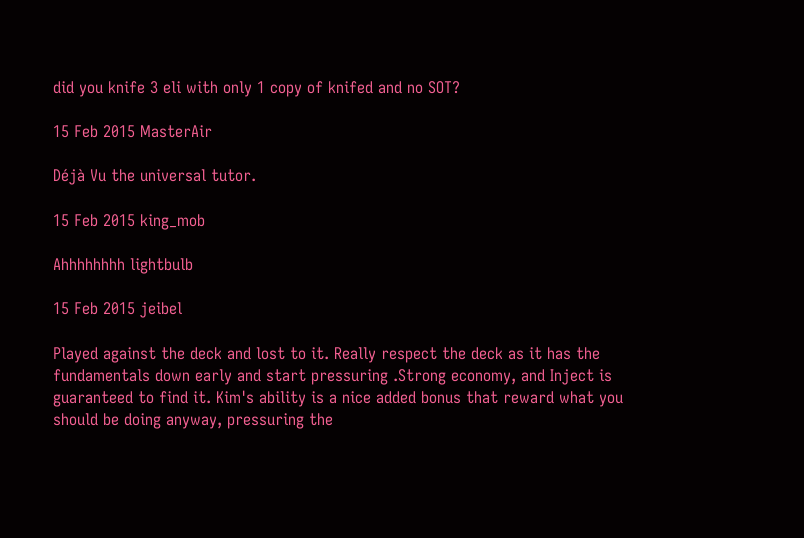did you knife 3 eli with only 1 copy of knifed and no SOT?

15 Feb 2015 MasterAir

Déjà Vu the universal tutor.

15 Feb 2015 king_mob

Ahhhhhhhh lightbulb

15 Feb 2015 jeibel

Played against the deck and lost to it. Really respect the deck as it has the fundamentals down early and start pressuring .Strong economy, and Inject is guaranteed to find it. Kim's ability is a nice added bonus that reward what you should be doing anyway, pressuring the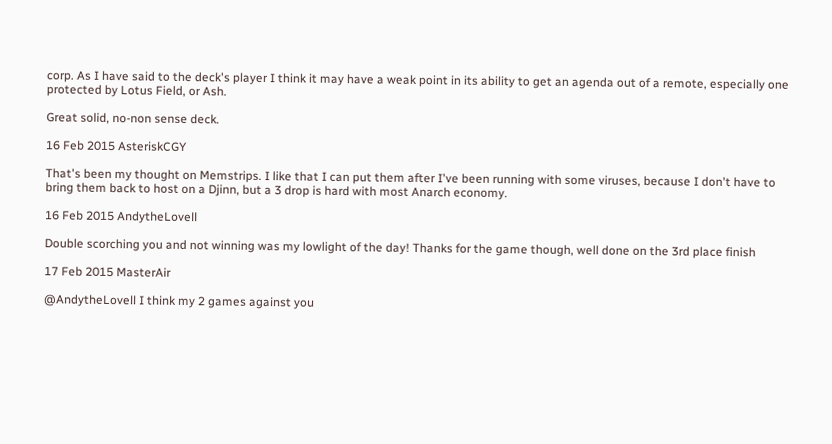corp. As I have said to the deck's player I think it may have a weak point in its ability to get an agenda out of a remote, especially one protected by Lotus Field, or Ash.

Great solid, no-non sense deck.

16 Feb 2015 AsteriskCGY

That's been my thought on Memstrips. I like that I can put them after I've been running with some viruses, because I don't have to bring them back to host on a Djinn, but a 3 drop is hard with most Anarch economy.

16 Feb 2015 AndytheLovell

Double scorching you and not winning was my lowlight of the day! Thanks for the game though, well done on the 3rd place finish

17 Feb 2015 MasterAir

@AndytheLovell I think my 2 games against you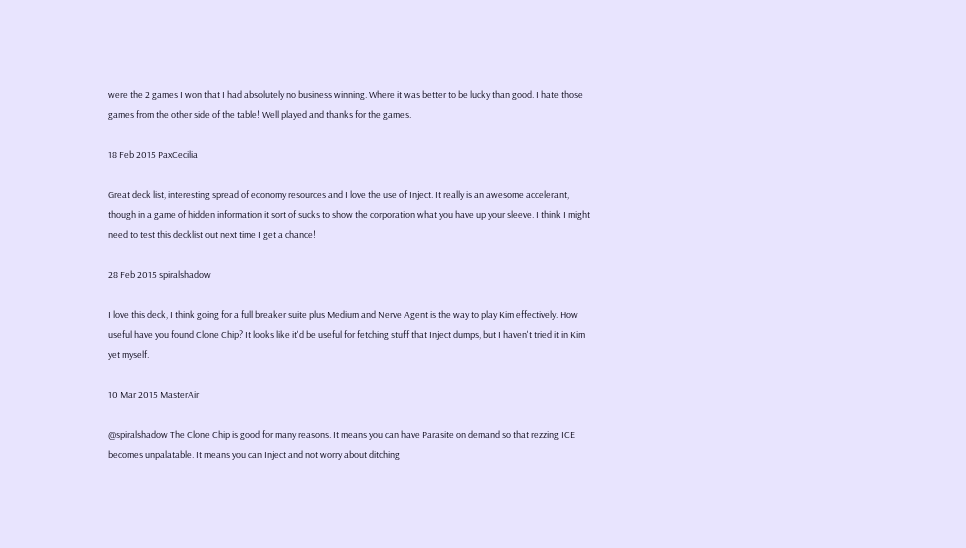were the 2 games I won that I had absolutely no business winning. Where it was better to be lucky than good. I hate those games from the other side of the table! Well played and thanks for the games.

18 Feb 2015 PaxCecilia

Great deck list, interesting spread of economy resources and I love the use of Inject. It really is an awesome accelerant, though in a game of hidden information it sort of sucks to show the corporation what you have up your sleeve. I think I might need to test this decklist out next time I get a chance!

28 Feb 2015 spiralshadow

I love this deck, I think going for a full breaker suite plus Medium and Nerve Agent is the way to play Kim effectively. How useful have you found Clone Chip? It looks like it'd be useful for fetching stuff that Inject dumps, but I haven't tried it in Kim yet myself.

10 Mar 2015 MasterAir

@spiralshadow The Clone Chip is good for many reasons. It means you can have Parasite on demand so that rezzing ICE becomes unpalatable. It means you can Inject and not worry about ditching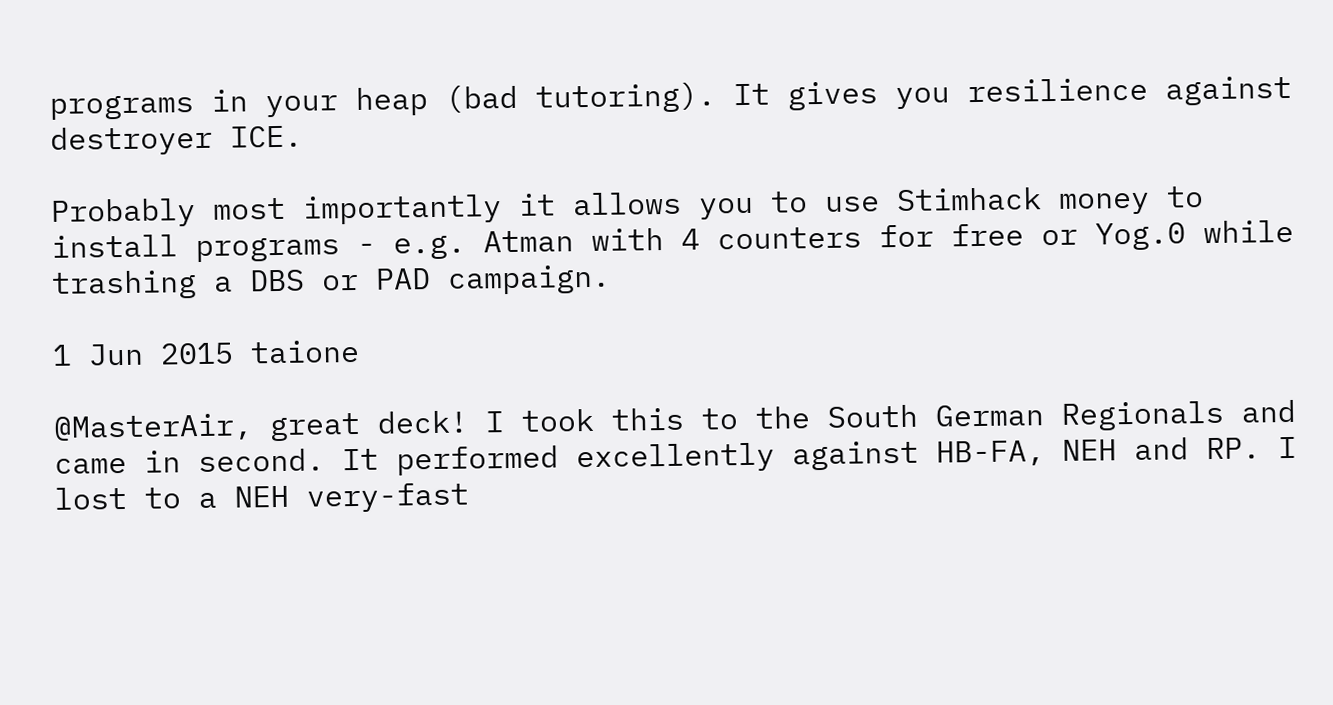programs in your heap (bad tutoring). It gives you resilience against destroyer ICE.

Probably most importantly it allows you to use Stimhack money to install programs - e.g. Atman with 4 counters for free or Yog.0 while trashing a DBS or PAD campaign.

1 Jun 2015 taione

@MasterAir, great deck! I took this to the South German Regionals and came in second. It performed excellently against HB-FA, NEH and RP. I lost to a NEH very-fast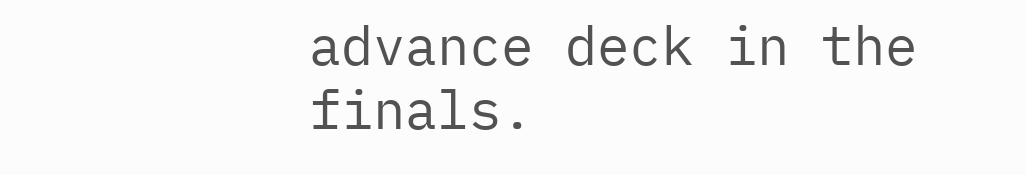advance deck in the finals.